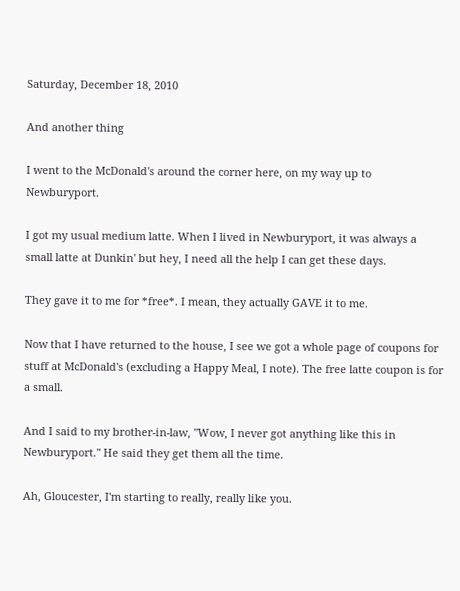Saturday, December 18, 2010

And another thing

I went to the McDonald's around the corner here, on my way up to Newburyport.

I got my usual medium latte. When I lived in Newburyport, it was always a small latte at Dunkin' but hey, I need all the help I can get these days.

They gave it to me for *free*. I mean, they actually GAVE it to me.

Now that I have returned to the house, I see we got a whole page of coupons for stuff at McDonald's (excluding a Happy Meal, I note). The free latte coupon is for a small.

And I said to my brother-in-law, "Wow, I never got anything like this in Newburyport." He said they get them all the time.

Ah, Gloucester, I'm starting to really, really like you.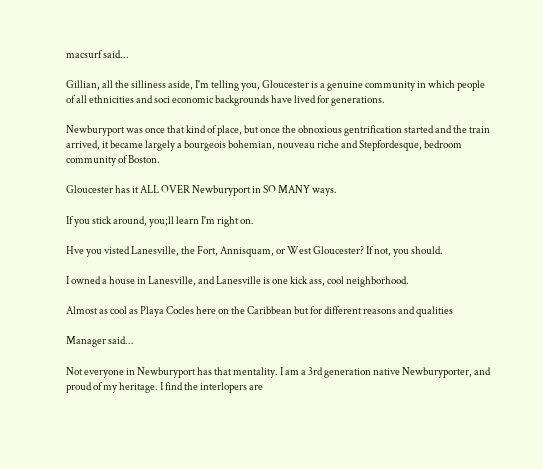macsurf said...

Gillian, all the silliness aside, I'm telling you, Gloucester is a genuine community in which people of all ethnicities and soci economic backgrounds have lived for generations.

Newburyport was once that kind of place, but once the obnoxious gentrification started and the train arrived, it became largely a bourgeois bohemian, nouveau riche and Stepfordesque, bedroom community of Boston.

Gloucester has it ALL OVER Newburyport in SO MANY ways.

If you stick around, you;ll learn I'm right on.

Hve you visted Lanesville, the Fort, Annisquam, or West Gloucester? If not, you should.

I owned a house in Lanesville, and Lanesville is one kick ass, cool neighborhood.

Almost as cool as Playa Cocles here on the Caribbean but for different reasons and qualities

Manager said...

Not everyone in Newburyport has that mentality. I am a 3rd generation native Newburyporter, and proud of my heritage. I find the interlopers are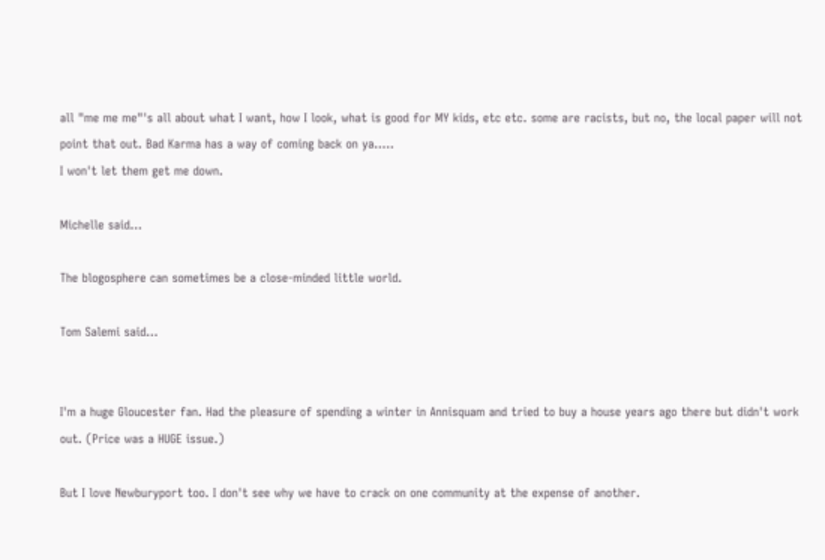all "me me me"'s all about what I want, how I look, what is good for MY kids, etc etc. some are racists, but no, the local paper will not point that out. Bad Karma has a way of coming back on ya.....
I won't let them get me down.

Michelle said...

The blogosphere can sometimes be a close-minded little world.

Tom Salemi said...


I'm a huge Gloucester fan. Had the pleasure of spending a winter in Annisquam and tried to buy a house years ago there but didn't work out. (Price was a HUGE issue.)

But I love Newburyport too. I don't see why we have to crack on one community at the expense of another.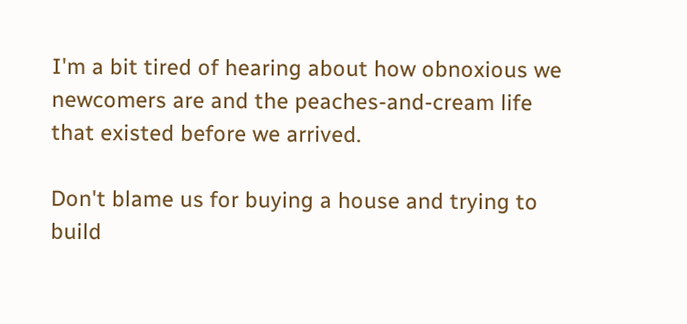I'm a bit tired of hearing about how obnoxious we newcomers are and the peaches-and-cream life that existed before we arrived.

Don't blame us for buying a house and trying to build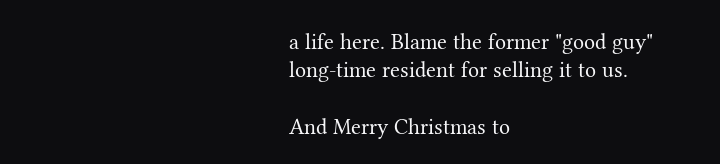a life here. Blame the former "good guy" long-time resident for selling it to us.

And Merry Christmas to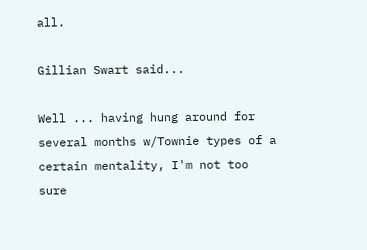all.

Gillian Swart said...

Well ... having hung around for several months w/Townie types of a certain mentality, I'm not too sure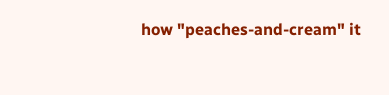how "peaches-and-cream" it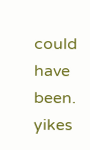could have been. yikes